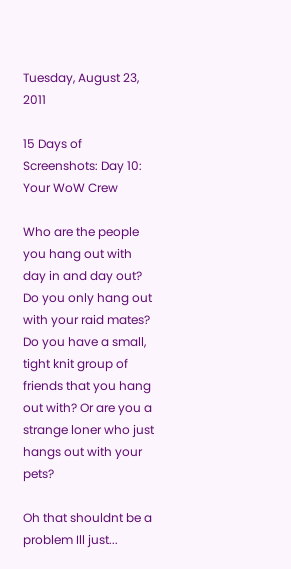Tuesday, August 23, 2011

15 Days of Screenshots: Day 10: Your WoW Crew

Who are the people you hang out with day in and day out? Do you only hang out with your raid mates? Do you have a small, tight knit group of friends that you hang out with? Or are you a strange loner who just hangs out with your pets?

Oh that shouldnt be a problem Ill just...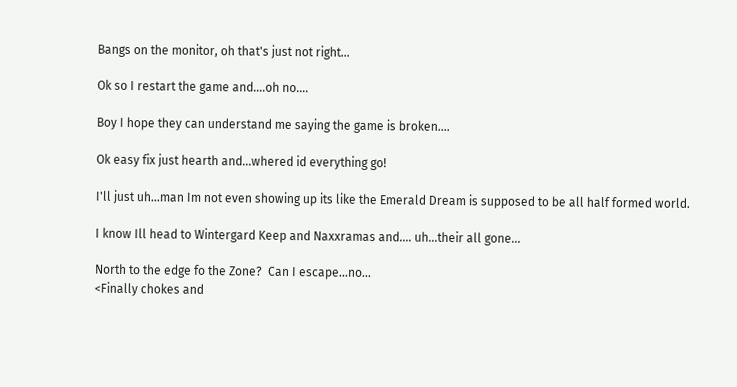Bangs on the monitor, oh that's just not right...

Ok so I restart the game and....oh no....

Boy I hope they can understand me saying the game is broken....

Ok easy fix just hearth and...whered id everything go!

I'll just uh...man Im not even showing up its like the Emerald Dream is supposed to be all half formed world.

I know Ill head to Wintergard Keep and Naxxramas and.... uh...their all gone...

North to the edge fo the Zone?  Can I escape...no...
<Finally chokes and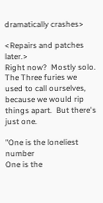dramatically crashes>

<Repairs and patches later.>
Right now?  Mostly solo.  The Three furies we used to call ourselves, because we would rip things apart.  But there's just one.

"One is the loneliest number
One is the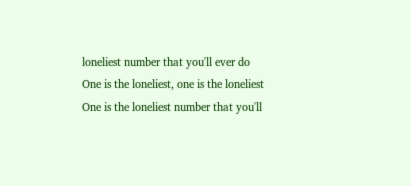loneliest number that you'll ever do
One is the loneliest, one is the loneliest
One is the loneliest number that you'll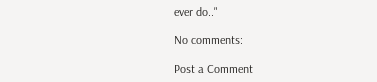ever do.."

No comments:

Post a Comment